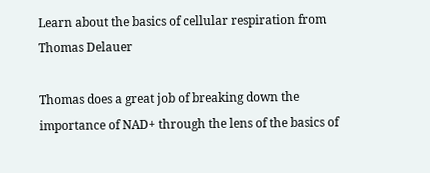Learn about the basics of cellular respiration from Thomas Delauer

Thomas does a great job of breaking down the importance of NAD+ through the lens of the basics of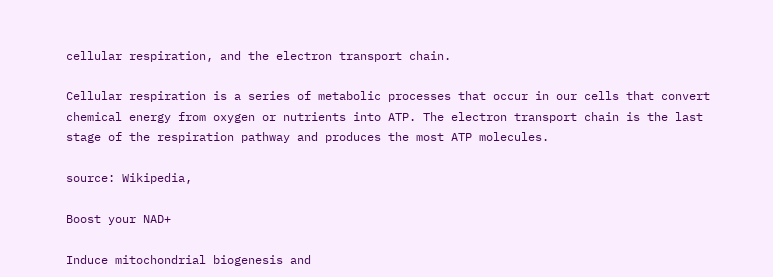cellular respiration, and the electron transport chain.

Cellular respiration is a series of metabolic processes that occur in our cells that convert chemical energy from oxygen or nutrients into ATP. The electron transport chain is the last stage of the respiration pathway and produces the most ATP molecules.

source: Wikipedia,

Boost your NAD+

Induce mitochondrial biogenesis and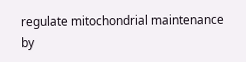regulate mitochondrial maintenance by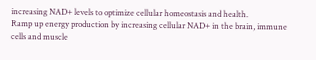increasing NAD+ levels to optimize cellular homeostasis and health.
Ramp up energy production by increasing cellular NAD+ in the brain, immune cells and muscle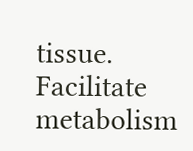tissue.
Facilitate metabolism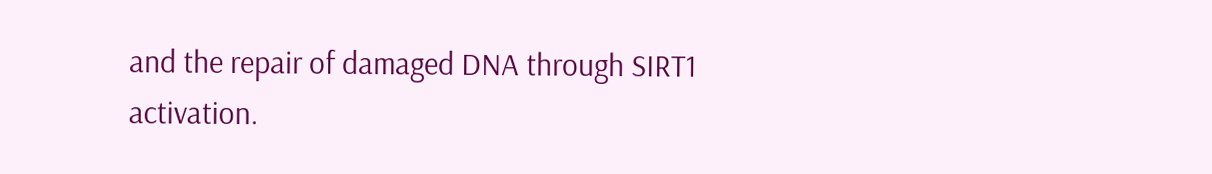and the repair of damaged DNA through SIRT1 activation.